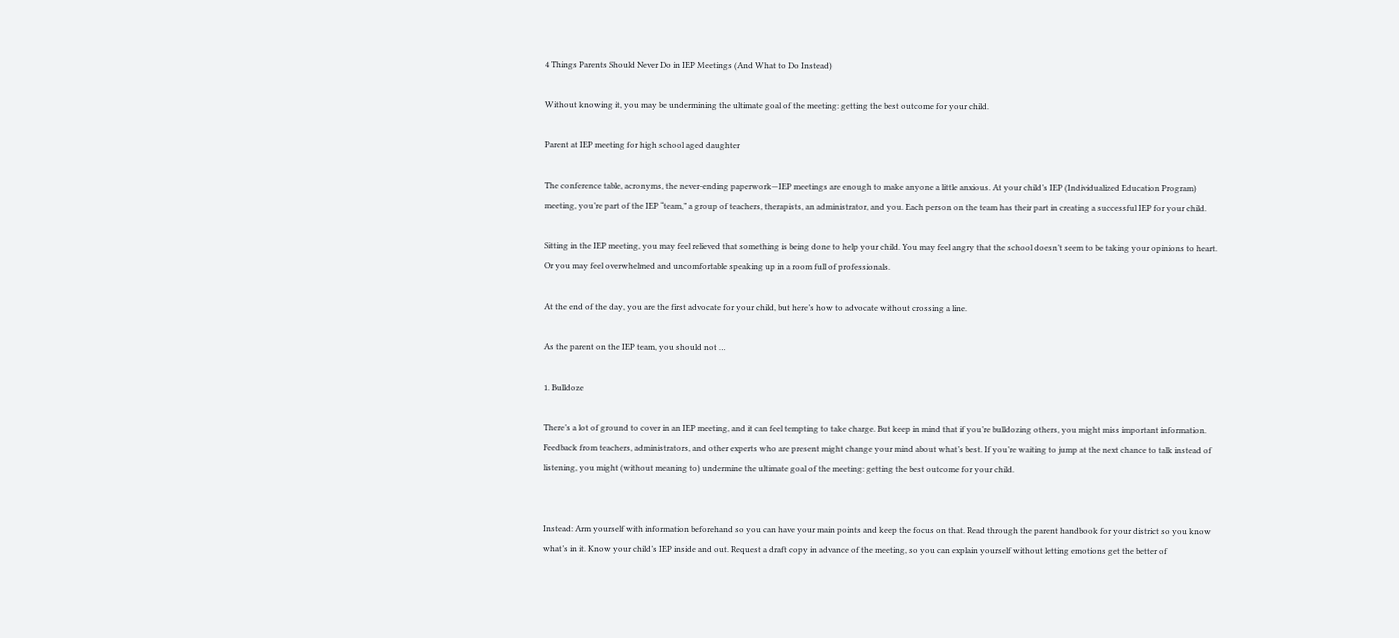4 Things Parents Should Never Do in IEP Meetings (And What to Do Instead)

Without knowing it, you may be undermining the ultimate goal of the meeting: getting the best outcome for your child.

Parent at IEP meeting for high school aged daughter

The conference table, acronyms, the never-ending paperwork—IEP meetings are enough to make anyone a little anxious. At your child’s IEP (Individualized Education Program) meeting, you’re part of the IEP “team,” a group of teachers, therapists, an administrator, and you. Each person on the team has their part in creating a successful IEP for your child.

Sitting in the IEP meeting, you may feel relieved that something is being done to help your child. You may feel angry that the school doesn’t seem to be taking your opinions to heart. Or you may feel overwhelmed and uncomfortable speaking up in a room full of professionals.

At the end of the day, you are the first advocate for your child, but here’s how to advocate without crossing a line.

As the parent on the IEP team, you should not …

1. Bulldoze

There’s a lot of ground to cover in an IEP meeting, and it can feel tempting to take charge. But keep in mind that if you’re bulldozing others, you might miss important information. Feedback from teachers, administrators, and other experts who are present might change your mind about what’s best. If you’re waiting to jump at the next chance to talk instead of listening, you might (without meaning to) undermine the ultimate goal of the meeting: getting the best outcome for your child.


Instead: Arm yourself with information beforehand so you can have your main points and keep the focus on that. Read through the parent handbook for your district so you know what’s in it. Know your child’s IEP inside and out. Request a draft copy in advance of the meeting, so you can explain yourself without letting emotions get the better of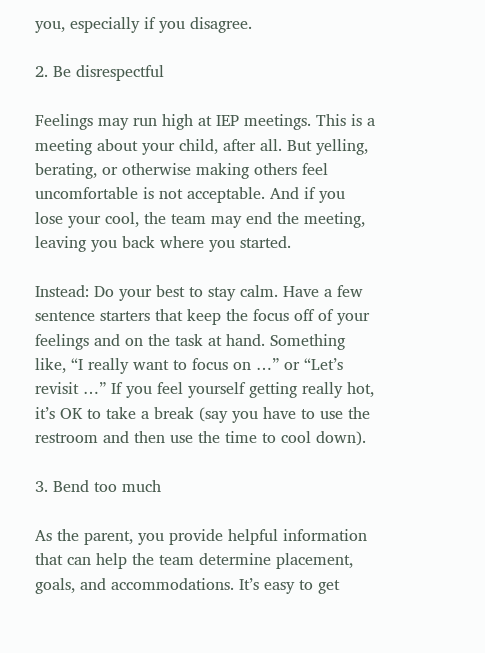you, especially if you disagree.

2. Be disrespectful

Feelings may run high at IEP meetings. This is a meeting about your child, after all. But yelling, berating, or otherwise making others feel uncomfortable is not acceptable. And if you lose your cool, the team may end the meeting, leaving you back where you started.

Instead: Do your best to stay calm. Have a few sentence starters that keep the focus off of your feelings and on the task at hand. Something like, “I really want to focus on …” or “Let’s revisit …” If you feel yourself getting really hot, it’s OK to take a break (say you have to use the restroom and then use the time to cool down).

3. Bend too much

As the parent, you provide helpful information that can help the team determine placement, goals, and accommodations. It’s easy to get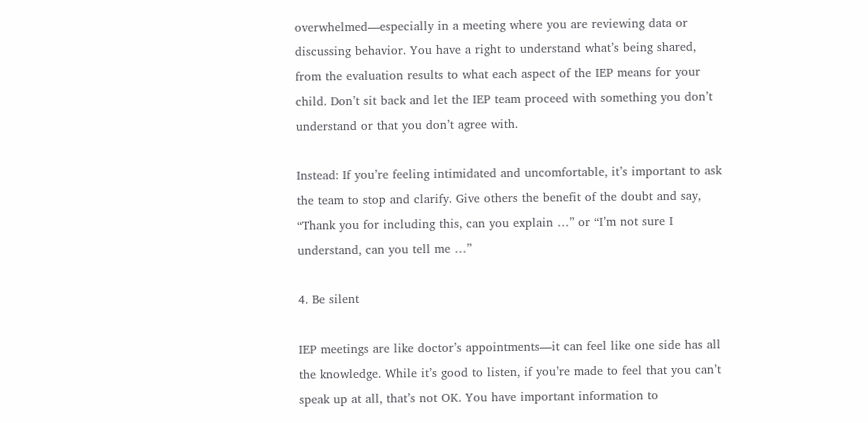overwhelmed—especially in a meeting where you are reviewing data or discussing behavior. You have a right to understand what’s being shared, from the evaluation results to what each aspect of the IEP means for your child. Don’t sit back and let the IEP team proceed with something you don’t understand or that you don’t agree with.

Instead: If you’re feeling intimidated and uncomfortable, it’s important to ask the team to stop and clarify. Give others the benefit of the doubt and say, “Thank you for including this, can you explain …” or “I’m not sure I understand, can you tell me …”

4. Be silent

IEP meetings are like doctor’s appointments—it can feel like one side has all the knowledge. While it’s good to listen, if you’re made to feel that you can’t speak up at all, that’s not OK. You have important information to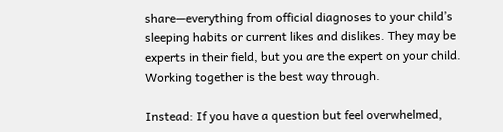share—everything from official diagnoses to your child’s sleeping habits or current likes and dislikes. They may be experts in their field, but you are the expert on your child. Working together is the best way through.

Instead: If you have a question but feel overwhelmed,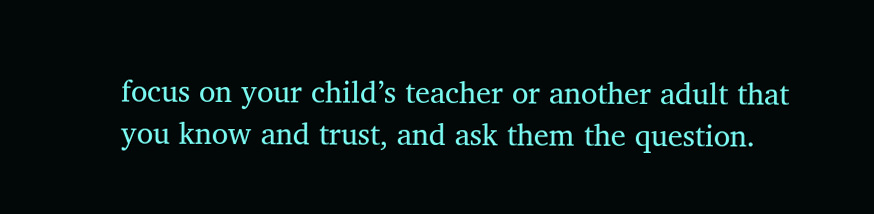focus on your child’s teacher or another adult that you know and trust, and ask them the question.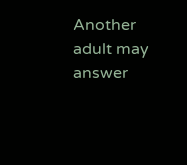Another adult may answer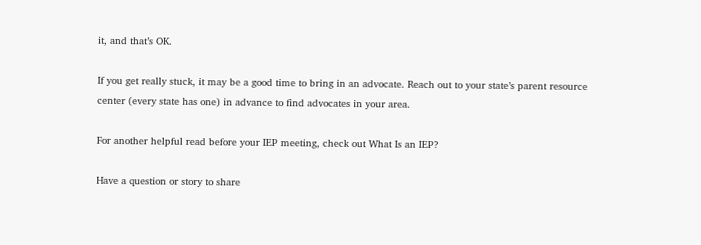it, and that’s OK.

If you get really stuck, it may be a good time to bring in an advocate. Reach out to your state’s parent resource center (every state has one) in advance to find advocates in your area.

For another helpful read before your IEP meeting, check out What Is an IEP?

Have a question or story to share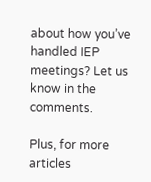about how you’ve handled IEP meetings? Let us know in the comments.

Plus, for more articles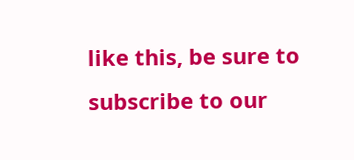like this, be sure to subscribe to our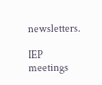newsletters.

IEP meetings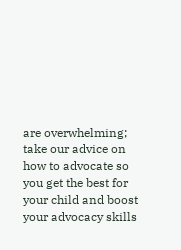are overwhelming; take our advice on how to advocate so you get the best for your child and boost your advocacy skills